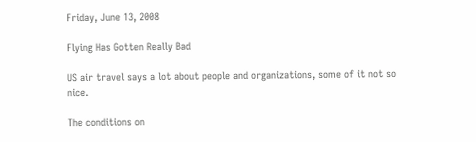Friday, June 13, 2008

Flying Has Gotten Really Bad

US air travel says a lot about people and organizations, some of it not so nice.

The conditions on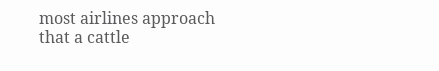most airlines approach that a cattle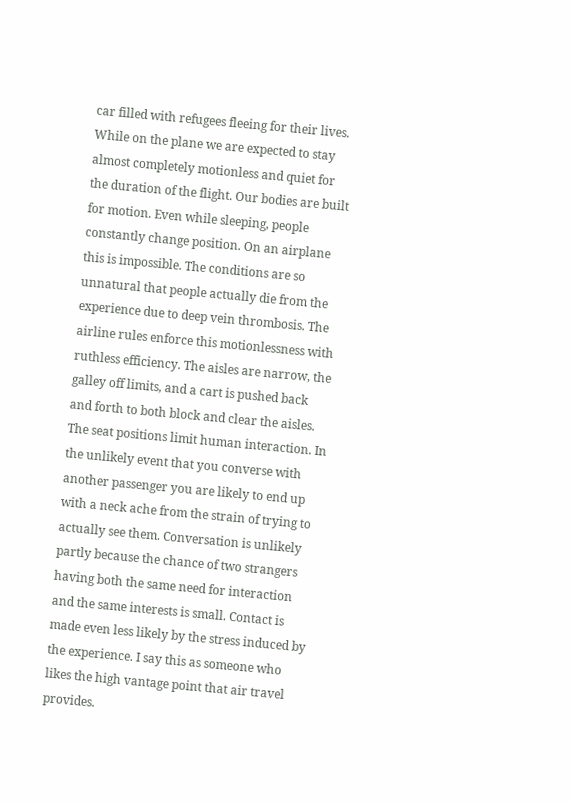car filled with refugees fleeing for their lives. While on the plane we are expected to stay almost completely motionless and quiet for the duration of the flight. Our bodies are built for motion. Even while sleeping, people constantly change position. On an airplane this is impossible. The conditions are so unnatural that people actually die from the experience due to deep vein thrombosis. The airline rules enforce this motionlessness with ruthless efficiency. The aisles are narrow, the galley off limits, and a cart is pushed back and forth to both block and clear the aisles. The seat positions limit human interaction. In the unlikely event that you converse with another passenger you are likely to end up with a neck ache from the strain of trying to actually see them. Conversation is unlikely partly because the chance of two strangers having both the same need for interaction and the same interests is small. Contact is made even less likely by the stress induced by the experience. I say this as someone who likes the high vantage point that air travel provides.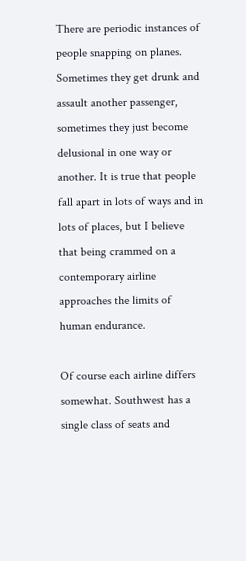There are periodic instances of people snapping on planes. Sometimes they get drunk and assault another passenger, sometimes they just become delusional in one way or another. It is true that people fall apart in lots of ways and in lots of places, but I believe that being crammed on a contemporary airline approaches the limits of human endurance.

Of course each airline differs somewhat. Southwest has a single class of seats and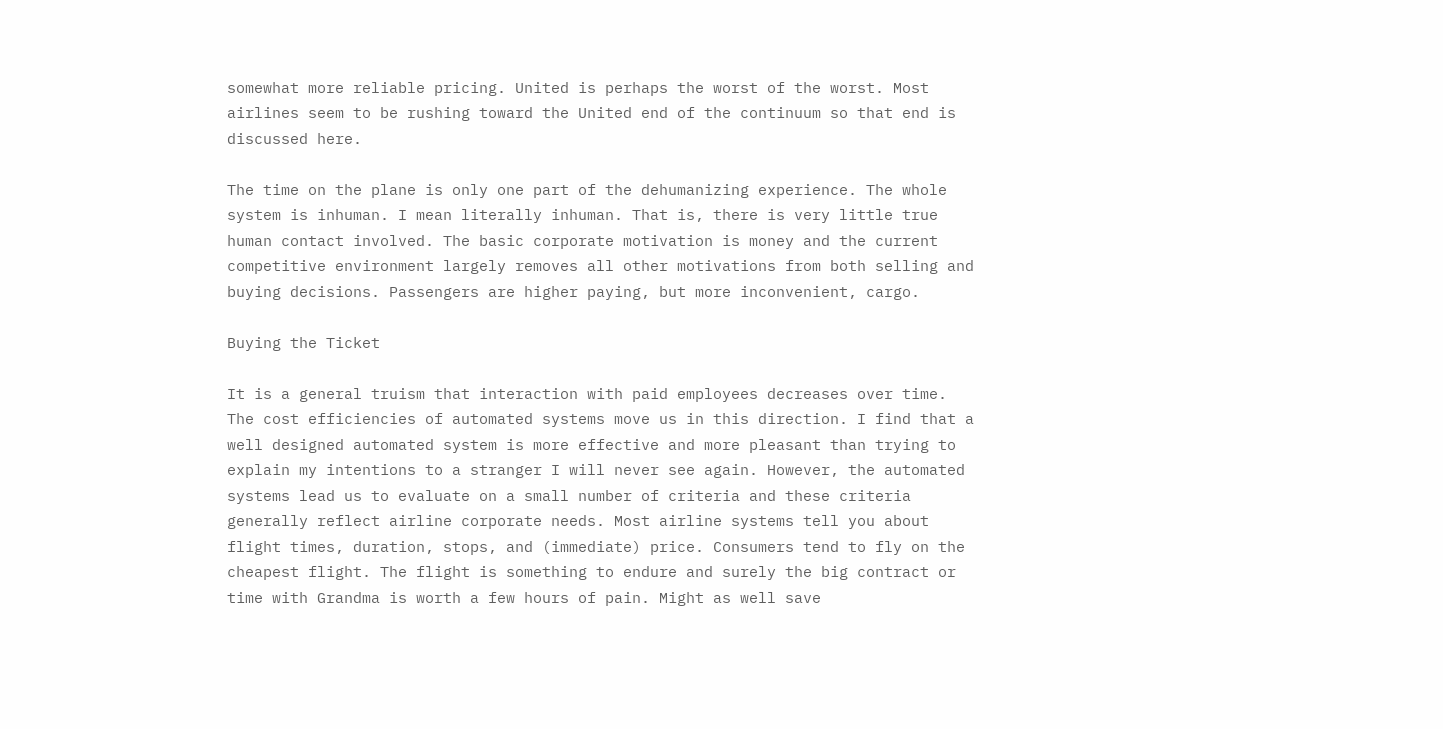somewhat more reliable pricing. United is perhaps the worst of the worst. Most airlines seem to be rushing toward the United end of the continuum so that end is discussed here.

The time on the plane is only one part of the dehumanizing experience. The whole system is inhuman. I mean literally inhuman. That is, there is very little true human contact involved. The basic corporate motivation is money and the current competitive environment largely removes all other motivations from both selling and buying decisions. Passengers are higher paying, but more inconvenient, cargo.

Buying the Ticket

It is a general truism that interaction with paid employees decreases over time. The cost efficiencies of automated systems move us in this direction. I find that a well designed automated system is more effective and more pleasant than trying to explain my intentions to a stranger I will never see again. However, the automated systems lead us to evaluate on a small number of criteria and these criteria generally reflect airline corporate needs. Most airline systems tell you about flight times, duration, stops, and (immediate) price. Consumers tend to fly on the cheapest flight. The flight is something to endure and surely the big contract or time with Grandma is worth a few hours of pain. Might as well save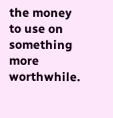the money to use on something more worthwhile.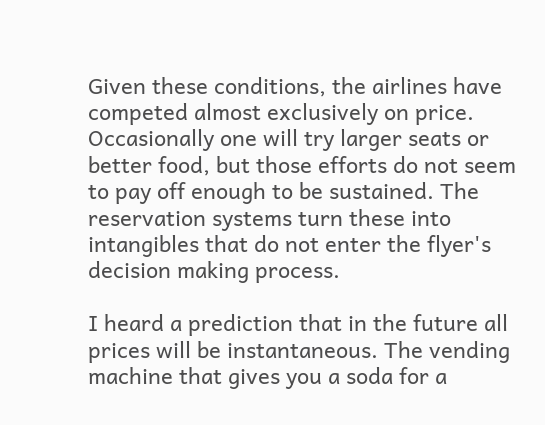Given these conditions, the airlines have competed almost exclusively on price. Occasionally one will try larger seats or better food, but those efforts do not seem to pay off enough to be sustained. The reservation systems turn these into intangibles that do not enter the flyer's decision making process.

I heard a prediction that in the future all prices will be instantaneous. The vending machine that gives you a soda for a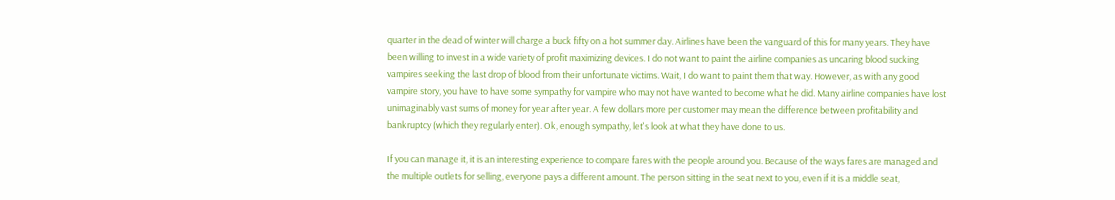quarter in the dead of winter will charge a buck fifty on a hot summer day. Airlines have been the vanguard of this for many years. They have been willing to invest in a wide variety of profit maximizing devices. I do not want to paint the airline companies as uncaring blood sucking vampires seeking the last drop of blood from their unfortunate victims. Wait, I do want to paint them that way. However, as with any good vampire story, you have to have some sympathy for vampire who may not have wanted to become what he did. Many airline companies have lost unimaginably vast sums of money for year after year. A few dollars more per customer may mean the difference between profitability and bankruptcy (which they regularly enter). Ok, enough sympathy, let's look at what they have done to us.

If you can manage it, it is an interesting experience to compare fares with the people around you. Because of the ways fares are managed and the multiple outlets for selling, everyone pays a different amount. The person sitting in the seat next to you, even if it is a middle seat,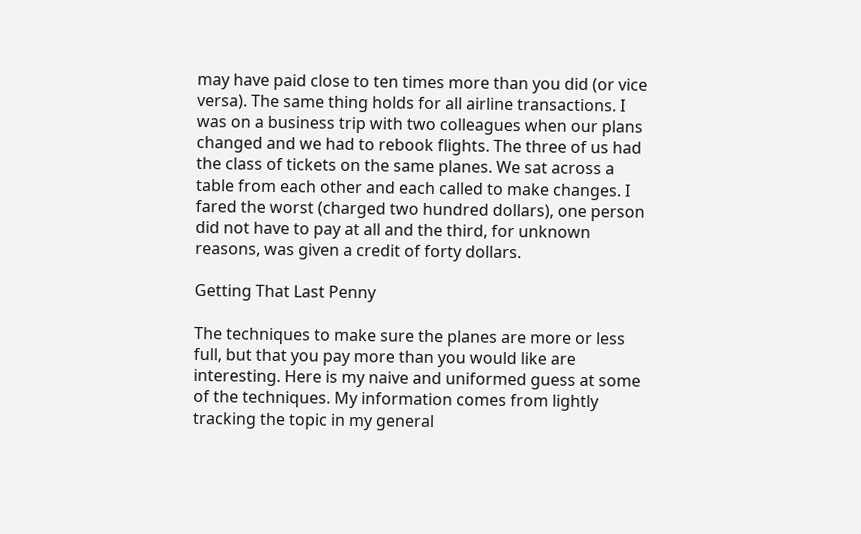may have paid close to ten times more than you did (or vice versa). The same thing holds for all airline transactions. I was on a business trip with two colleagues when our plans changed and we had to rebook flights. The three of us had the class of tickets on the same planes. We sat across a table from each other and each called to make changes. I fared the worst (charged two hundred dollars), one person did not have to pay at all and the third, for unknown reasons, was given a credit of forty dollars.

Getting That Last Penny

The techniques to make sure the planes are more or less full, but that you pay more than you would like are interesting. Here is my naive and uniformed guess at some of the techniques. My information comes from lightly tracking the topic in my general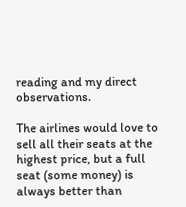reading and my direct observations.

The airlines would love to sell all their seats at the highest price, but a full seat (some money) is always better than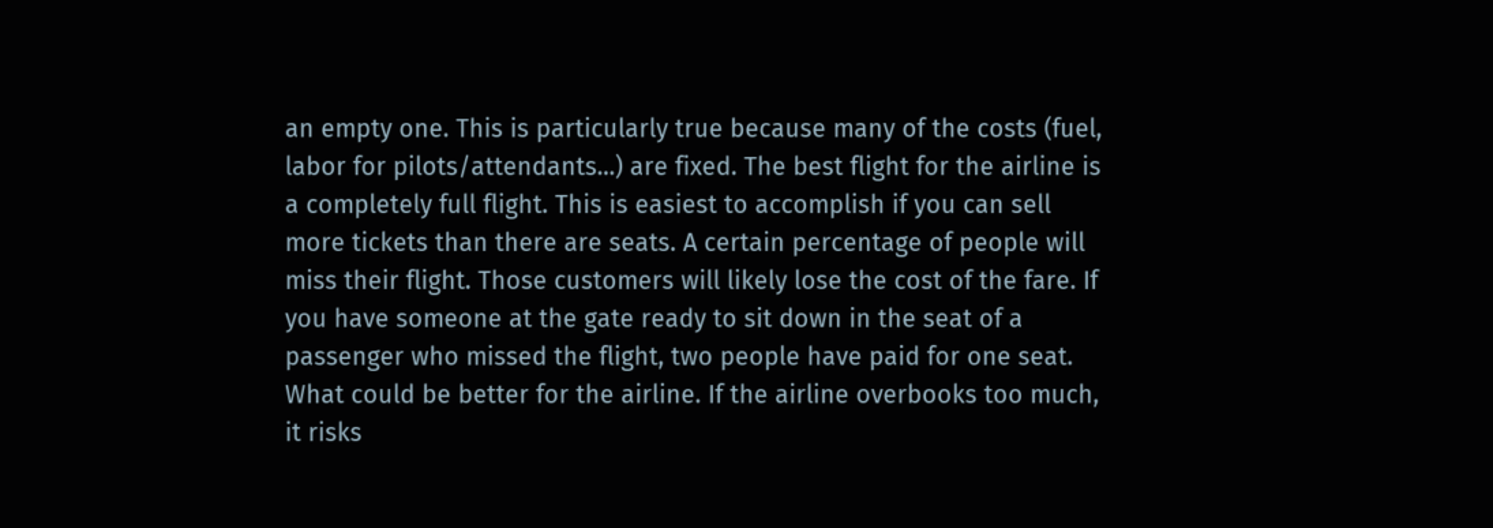an empty one. This is particularly true because many of the costs (fuel, labor for pilots/attendants...) are fixed. The best flight for the airline is a completely full flight. This is easiest to accomplish if you can sell more tickets than there are seats. A certain percentage of people will miss their flight. Those customers will likely lose the cost of the fare. If you have someone at the gate ready to sit down in the seat of a passenger who missed the flight, two people have paid for one seat. What could be better for the airline. If the airline overbooks too much, it risks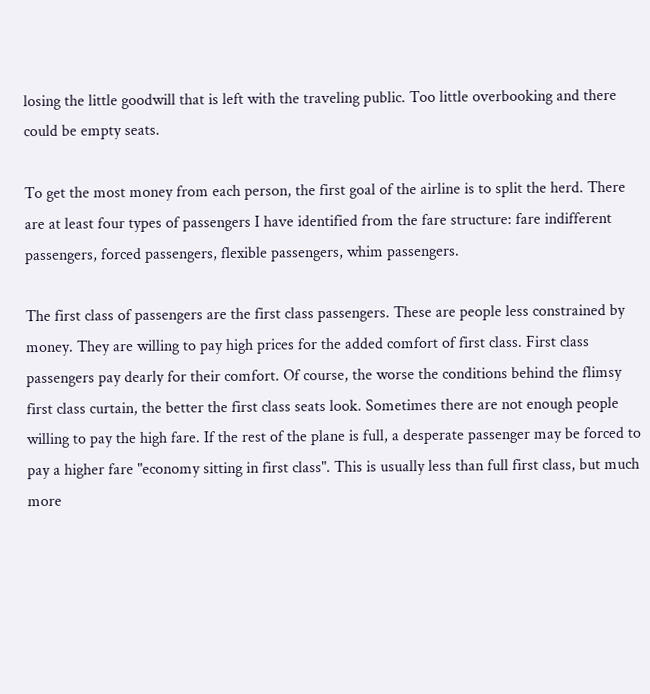losing the little goodwill that is left with the traveling public. Too little overbooking and there could be empty seats.

To get the most money from each person, the first goal of the airline is to split the herd. There are at least four types of passengers I have identified from the fare structure: fare indifferent passengers, forced passengers, flexible passengers, whim passengers.

The first class of passengers are the first class passengers. These are people less constrained by money. They are willing to pay high prices for the added comfort of first class. First class passengers pay dearly for their comfort. Of course, the worse the conditions behind the flimsy first class curtain, the better the first class seats look. Sometimes there are not enough people willing to pay the high fare. If the rest of the plane is full, a desperate passenger may be forced to pay a higher fare "economy sitting in first class". This is usually less than full first class, but much more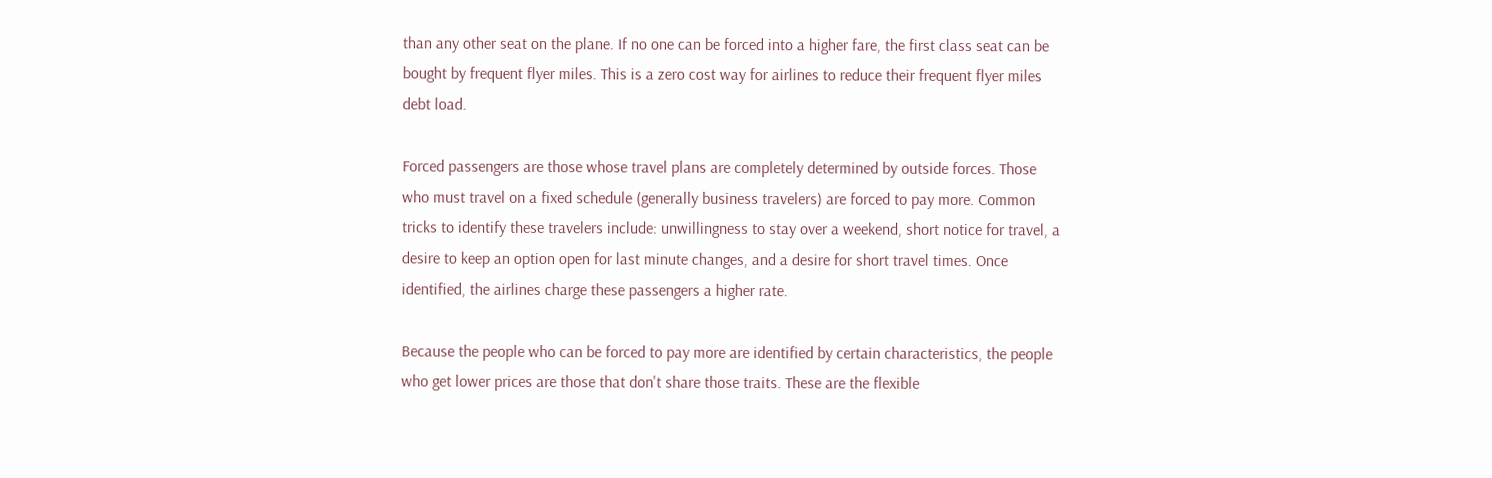than any other seat on the plane. If no one can be forced into a higher fare, the first class seat can be bought by frequent flyer miles. This is a zero cost way for airlines to reduce their frequent flyer miles debt load.

Forced passengers are those whose travel plans are completely determined by outside forces. Those who must travel on a fixed schedule (generally business travelers) are forced to pay more. Common tricks to identify these travelers include: unwillingness to stay over a weekend, short notice for travel, a desire to keep an option open for last minute changes, and a desire for short travel times. Once identified, the airlines charge these passengers a higher rate.

Because the people who can be forced to pay more are identified by certain characteristics, the people who get lower prices are those that don't share those traits. These are the flexible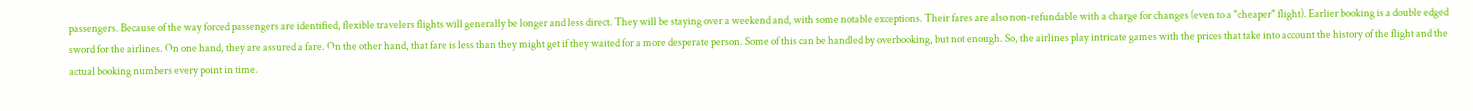passengers. Because of the way forced passengers are identified, flexible travelers flights will generally be longer and less direct. They will be staying over a weekend and, with some notable exceptions. Their fares are also non-refundable with a charge for changes (even to a "cheaper" flight). Earlier booking is a double edged sword for the airlines. On one hand, they are assured a fare. On the other hand, that fare is less than they might get if they waited for a more desperate person. Some of this can be handled by overbooking, but not enough. So, the airlines play intricate games with the prices that take into account the history of the flight and the actual booking numbers every point in time.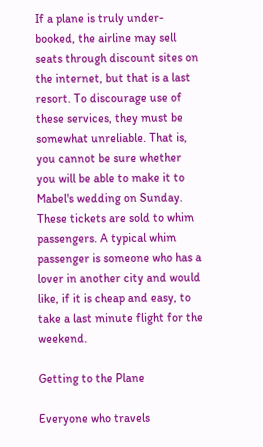If a plane is truly under-booked, the airline may sell seats through discount sites on the internet, but that is a last resort. To discourage use of these services, they must be somewhat unreliable. That is, you cannot be sure whether you will be able to make it to Mabel's wedding on Sunday. These tickets are sold to whim passengers. A typical whim passenger is someone who has a lover in another city and would like, if it is cheap and easy, to take a last minute flight for the weekend.

Getting to the Plane

Everyone who travels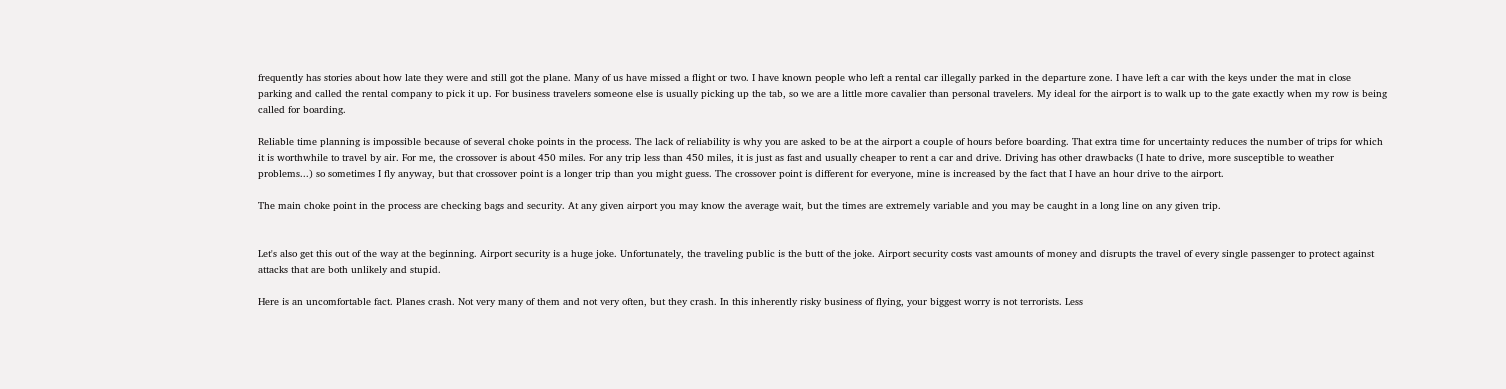frequently has stories about how late they were and still got the plane. Many of us have missed a flight or two. I have known people who left a rental car illegally parked in the departure zone. I have left a car with the keys under the mat in close parking and called the rental company to pick it up. For business travelers someone else is usually picking up the tab, so we are a little more cavalier than personal travelers. My ideal for the airport is to walk up to the gate exactly when my row is being called for boarding.

Reliable time planning is impossible because of several choke points in the process. The lack of reliability is why you are asked to be at the airport a couple of hours before boarding. That extra time for uncertainty reduces the number of trips for which it is worthwhile to travel by air. For me, the crossover is about 450 miles. For any trip less than 450 miles, it is just as fast and usually cheaper to rent a car and drive. Driving has other drawbacks (I hate to drive, more susceptible to weather problems...) so sometimes I fly anyway, but that crossover point is a longer trip than you might guess. The crossover point is different for everyone, mine is increased by the fact that I have an hour drive to the airport.

The main choke point in the process are checking bags and security. At any given airport you may know the average wait, but the times are extremely variable and you may be caught in a long line on any given trip.


Let's also get this out of the way at the beginning. Airport security is a huge joke. Unfortunately, the traveling public is the butt of the joke. Airport security costs vast amounts of money and disrupts the travel of every single passenger to protect against attacks that are both unlikely and stupid.

Here is an uncomfortable fact. Planes crash. Not very many of them and not very often, but they crash. In this inherently risky business of flying, your biggest worry is not terrorists. Less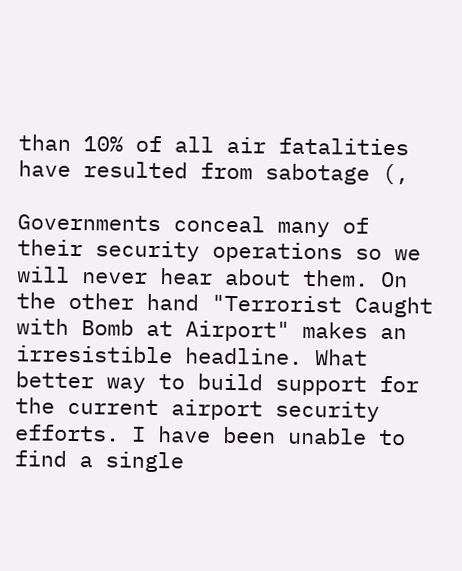than 10% of all air fatalities have resulted from sabotage (,

Governments conceal many of their security operations so we will never hear about them. On the other hand "Terrorist Caught with Bomb at Airport" makes an irresistible headline. What better way to build support for the current airport security efforts. I have been unable to find a single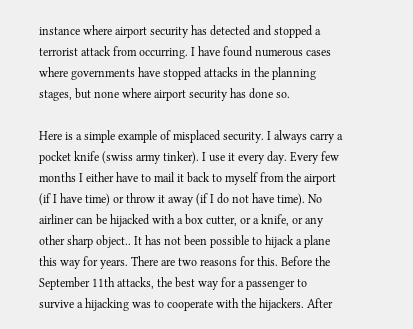instance where airport security has detected and stopped a terrorist attack from occurring. I have found numerous cases where governments have stopped attacks in the planning stages, but none where airport security has done so.

Here is a simple example of misplaced security. I always carry a pocket knife (swiss army tinker). I use it every day. Every few months I either have to mail it back to myself from the airport (if I have time) or throw it away (if I do not have time). No airliner can be hijacked with a box cutter, or a knife, or any other sharp object.. It has not been possible to hijack a plane this way for years. There are two reasons for this. Before the September 11th attacks, the best way for a passenger to survive a hijacking was to cooperate with the hijackers. After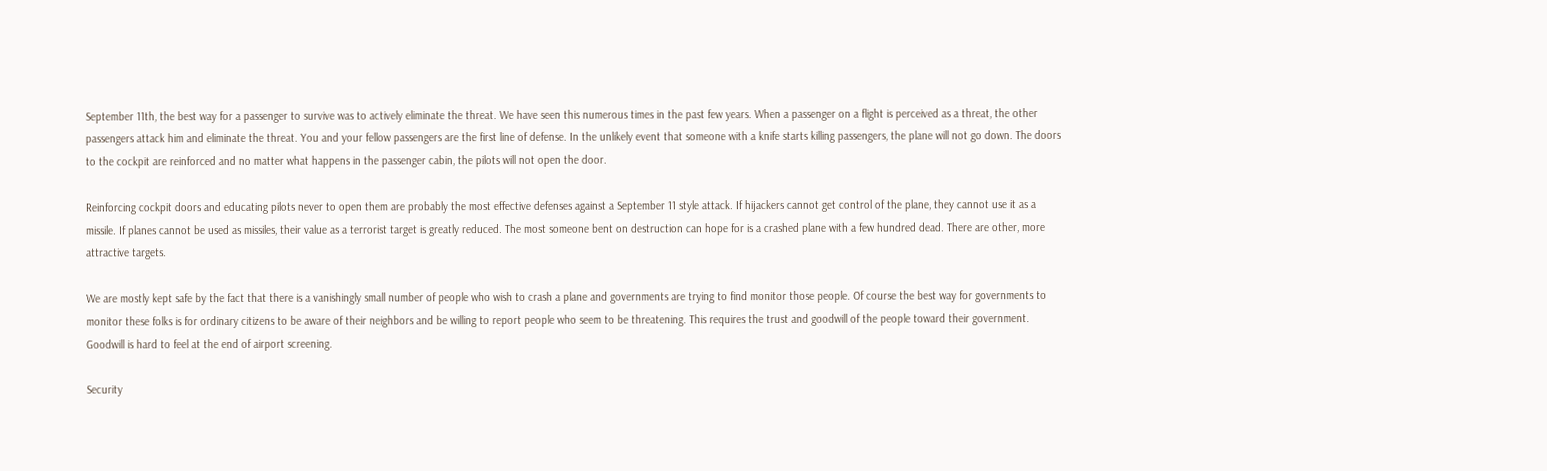September 11th, the best way for a passenger to survive was to actively eliminate the threat. We have seen this numerous times in the past few years. When a passenger on a flight is perceived as a threat, the other passengers attack him and eliminate the threat. You and your fellow passengers are the first line of defense. In the unlikely event that someone with a knife starts killing passengers, the plane will not go down. The doors to the cockpit are reinforced and no matter what happens in the passenger cabin, the pilots will not open the door.

Reinforcing cockpit doors and educating pilots never to open them are probably the most effective defenses against a September 11 style attack. If hijackers cannot get control of the plane, they cannot use it as a missile. If planes cannot be used as missiles, their value as a terrorist target is greatly reduced. The most someone bent on destruction can hope for is a crashed plane with a few hundred dead. There are other, more attractive targets.

We are mostly kept safe by the fact that there is a vanishingly small number of people who wish to crash a plane and governments are trying to find monitor those people. Of course the best way for governments to monitor these folks is for ordinary citizens to be aware of their neighbors and be willing to report people who seem to be threatening. This requires the trust and goodwill of the people toward their government. Goodwill is hard to feel at the end of airport screening.

Security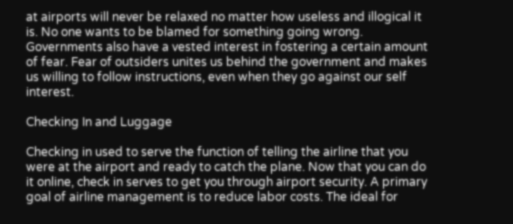at airports will never be relaxed no matter how useless and illogical it is. No one wants to be blamed for something going wrong. Governments also have a vested interest in fostering a certain amount of fear. Fear of outsiders unites us behind the government and makes us willing to follow instructions, even when they go against our self interest.

Checking In and Luggage

Checking in used to serve the function of telling the airline that you were at the airport and ready to catch the plane. Now that you can do it online, check in serves to get you through airport security. A primary goal of airline management is to reduce labor costs. The ideal for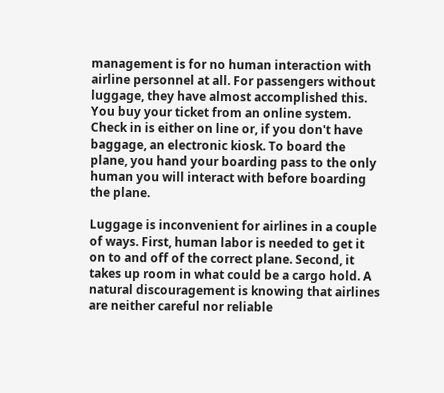management is for no human interaction with airline personnel at all. For passengers without luggage, they have almost accomplished this. You buy your ticket from an online system. Check in is either on line or, if you don't have baggage, an electronic kiosk. To board the plane, you hand your boarding pass to the only human you will interact with before boarding the plane.

Luggage is inconvenient for airlines in a couple of ways. First, human labor is needed to get it on to and off of the correct plane. Second, it takes up room in what could be a cargo hold. A natural discouragement is knowing that airlines are neither careful nor reliable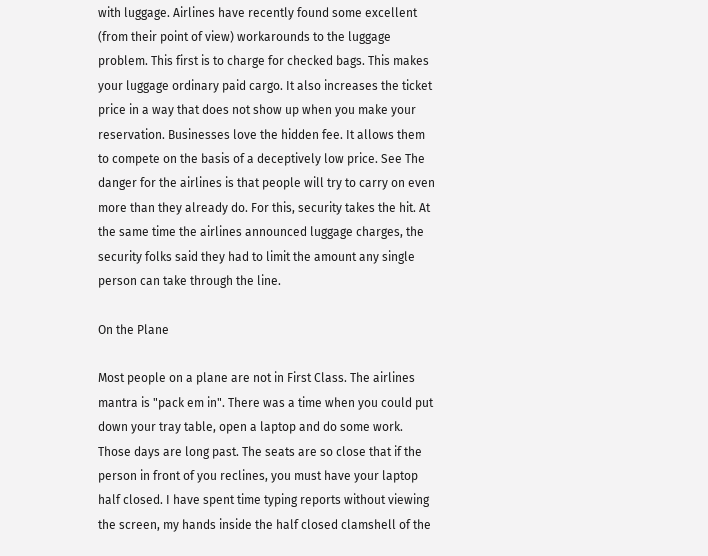with luggage. Airlines have recently found some excellent (from their point of view) workarounds to the luggage problem. This first is to charge for checked bags. This makes your luggage ordinary paid cargo. It also increases the ticket price in a way that does not show up when you make your reservation. Businesses love the hidden fee. It allows them to compete on the basis of a deceptively low price. See The danger for the airlines is that people will try to carry on even more than they already do. For this, security takes the hit. At the same time the airlines announced luggage charges, the security folks said they had to limit the amount any single person can take through the line.

On the Plane

Most people on a plane are not in First Class. The airlines mantra is "pack em in". There was a time when you could put down your tray table, open a laptop and do some work. Those days are long past. The seats are so close that if the person in front of you reclines, you must have your laptop half closed. I have spent time typing reports without viewing the screen, my hands inside the half closed clamshell of the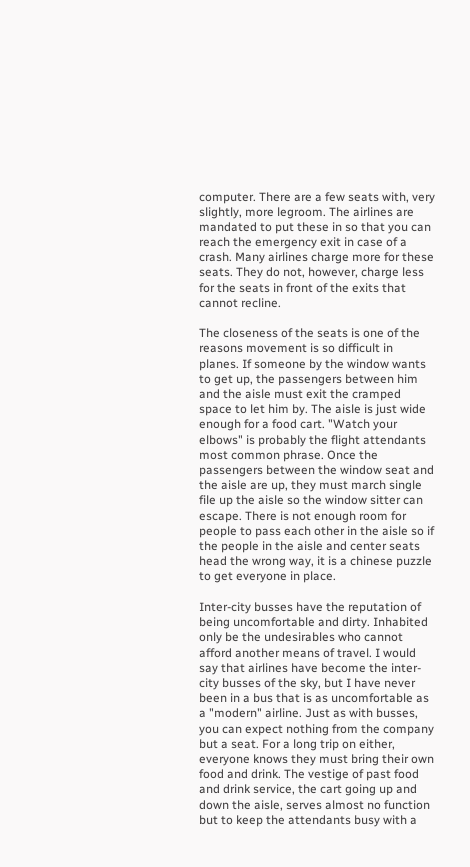computer. There are a few seats with, very slightly, more legroom. The airlines are mandated to put these in so that you can reach the emergency exit in case of a crash. Many airlines charge more for these seats. They do not, however, charge less for the seats in front of the exits that cannot recline.

The closeness of the seats is one of the reasons movement is so difficult in planes. If someone by the window wants to get up, the passengers between him and the aisle must exit the cramped space to let him by. The aisle is just wide enough for a food cart. "Watch your elbows" is probably the flight attendants most common phrase. Once the passengers between the window seat and the aisle are up, they must march single file up the aisle so the window sitter can escape. There is not enough room for people to pass each other in the aisle so if the people in the aisle and center seats head the wrong way, it is a chinese puzzle to get everyone in place.

Inter-city busses have the reputation of being uncomfortable and dirty. Inhabited only be the undesirables who cannot afford another means of travel. I would say that airlines have become the inter-city busses of the sky, but I have never been in a bus that is as uncomfortable as a "modern" airline. Just as with busses, you can expect nothing from the company but a seat. For a long trip on either, everyone knows they must bring their own food and drink. The vestige of past food and drink service, the cart going up and down the aisle, serves almost no function but to keep the attendants busy with a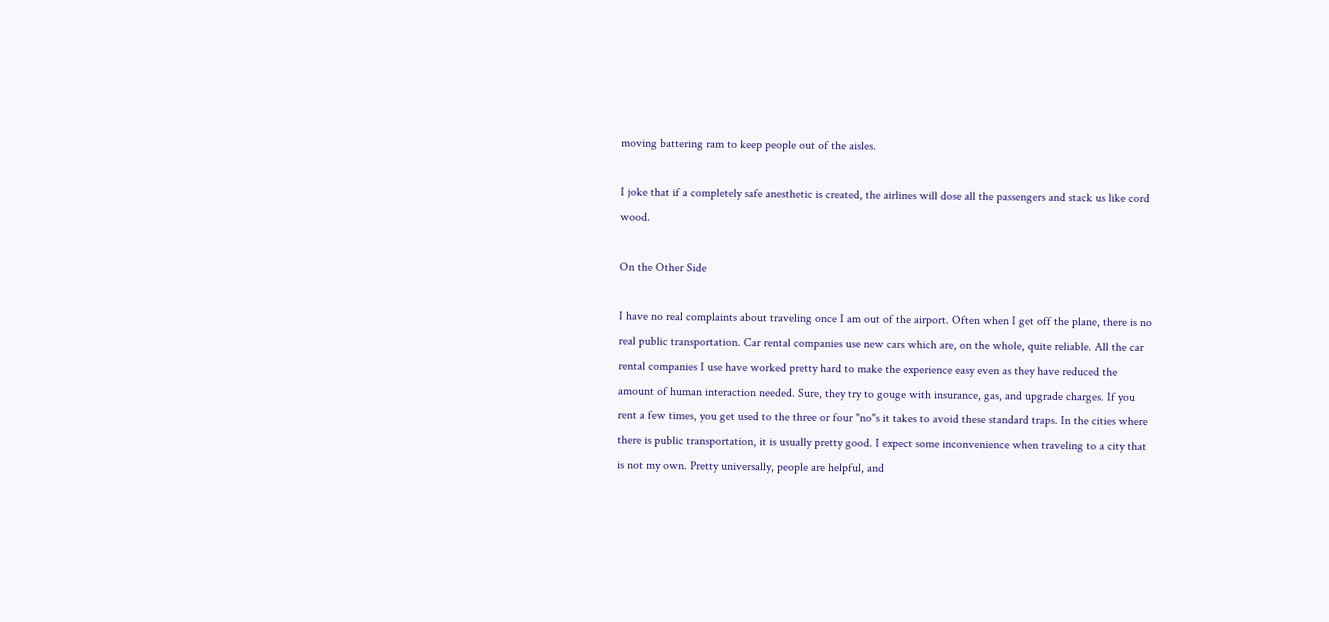moving battering ram to keep people out of the aisles.

I joke that if a completely safe anesthetic is created, the airlines will dose all the passengers and stack us like cord wood.

On the Other Side

I have no real complaints about traveling once I am out of the airport. Often when I get off the plane, there is no real public transportation. Car rental companies use new cars which are, on the whole, quite reliable. All the car rental companies I use have worked pretty hard to make the experience easy even as they have reduced the amount of human interaction needed. Sure, they try to gouge with insurance, gas, and upgrade charges. If you rent a few times, you get used to the three or four "no"s it takes to avoid these standard traps. In the cities where there is public transportation, it is usually pretty good. I expect some inconvenience when traveling to a city that is not my own. Pretty universally, people are helpful, and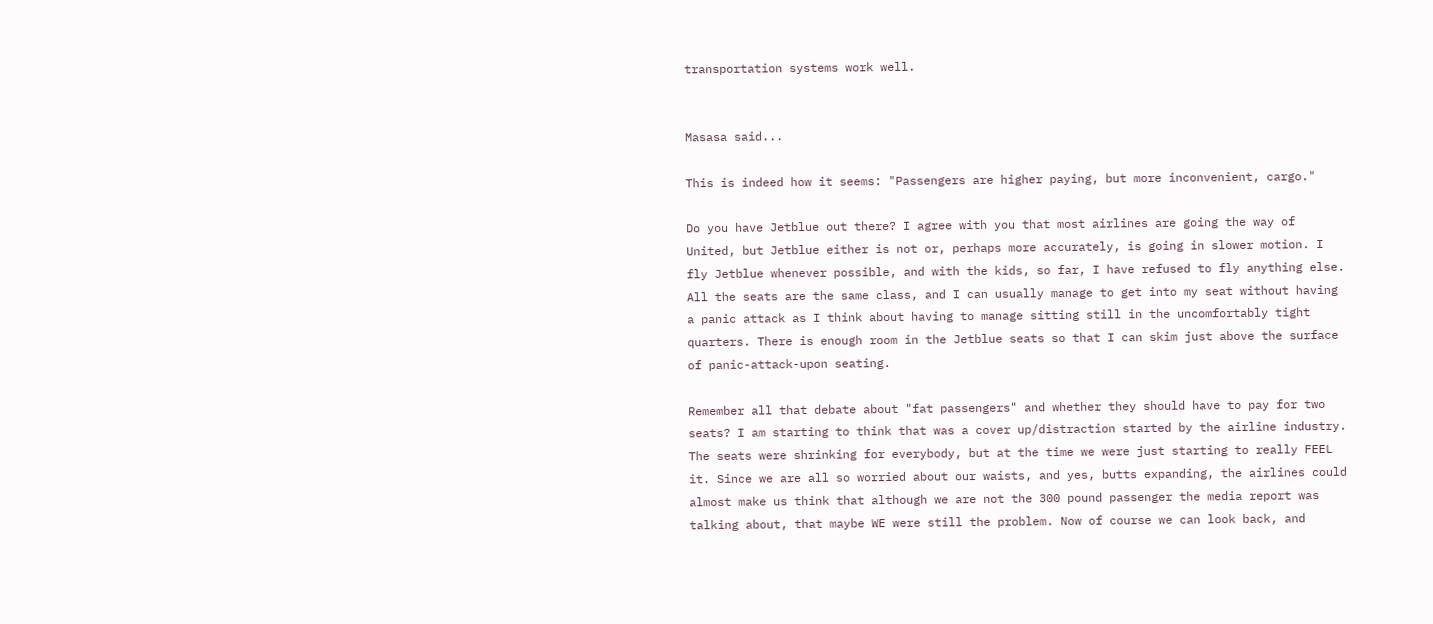transportation systems work well.


Masasa said...

This is indeed how it seems: "Passengers are higher paying, but more inconvenient, cargo."

Do you have Jetblue out there? I agree with you that most airlines are going the way of United, but Jetblue either is not or, perhaps more accurately, is going in slower motion. I fly Jetblue whenever possible, and with the kids, so far, I have refused to fly anything else. All the seats are the same class, and I can usually manage to get into my seat without having a panic attack as I think about having to manage sitting still in the uncomfortably tight quarters. There is enough room in the Jetblue seats so that I can skim just above the surface of panic-attack-upon seating.

Remember all that debate about "fat passengers" and whether they should have to pay for two seats? I am starting to think that was a cover up/distraction started by the airline industry. The seats were shrinking for everybody, but at the time we were just starting to really FEEL it. Since we are all so worried about our waists, and yes, butts expanding, the airlines could almost make us think that although we are not the 300 pound passenger the media report was talking about, that maybe WE were still the problem. Now of course we can look back, and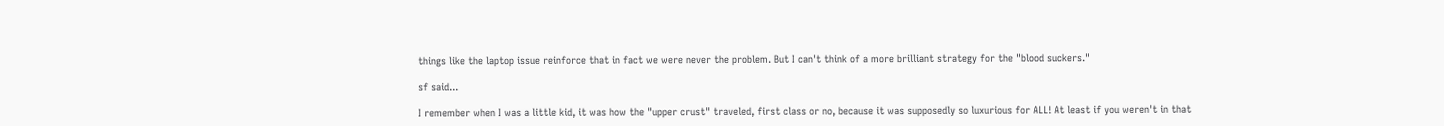things like the laptop issue reinforce that in fact we were never the problem. But I can't think of a more brilliant strategy for the "blood suckers."

sf said...

I remember when I was a little kid, it was how the "upper crust" traveled, first class or no, because it was supposedly so luxurious for ALL! At least if you weren't in that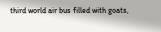third world air bus filled with goats,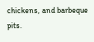chickens, and barbeque pits.